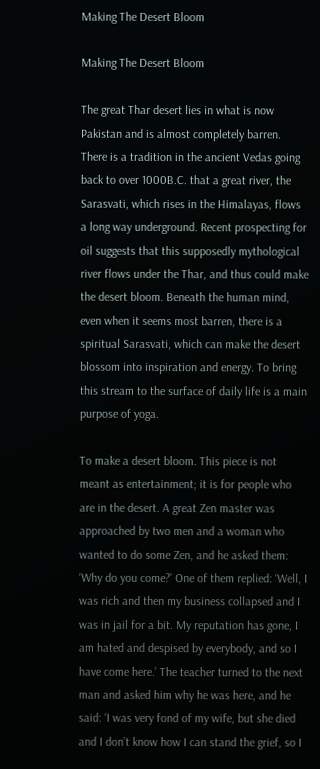Making The Desert Bloom

Making The Desert Bloom

The great Thar desert lies in what is now Pakistan and is almost completely barren. There is a tradition in the ancient Vedas going back to over 1000B.C. that a great river, the Sarasvati, which rises in the Himalayas, flows a long way underground. Recent prospecting for oil suggests that this supposedly mythological river flows under the Thar, and thus could make the desert bloom. Beneath the human mind, even when it seems most barren, there is a spiritual Sarasvati, which can make the desert blossom into inspiration and energy. To bring this stream to the surface of daily life is a main purpose of yoga.

To make a desert bloom. This piece is not meant as entertainment; it is for people who are in the desert. A great Zen master was approached by two men and a woman who wanted to do some Zen, and he asked them: ‘Why do you come?’ One of them replied: ‘Well, I was rich and then my business collapsed and I was in jail for a bit. My reputation has gone, I am hated and despised by everybody, and so I have come here.’ The teacher turned to the next man and asked him why he was here, and he said: ‘I was very fond of my wife, but she died and I don’t know how I can stand the grief, so I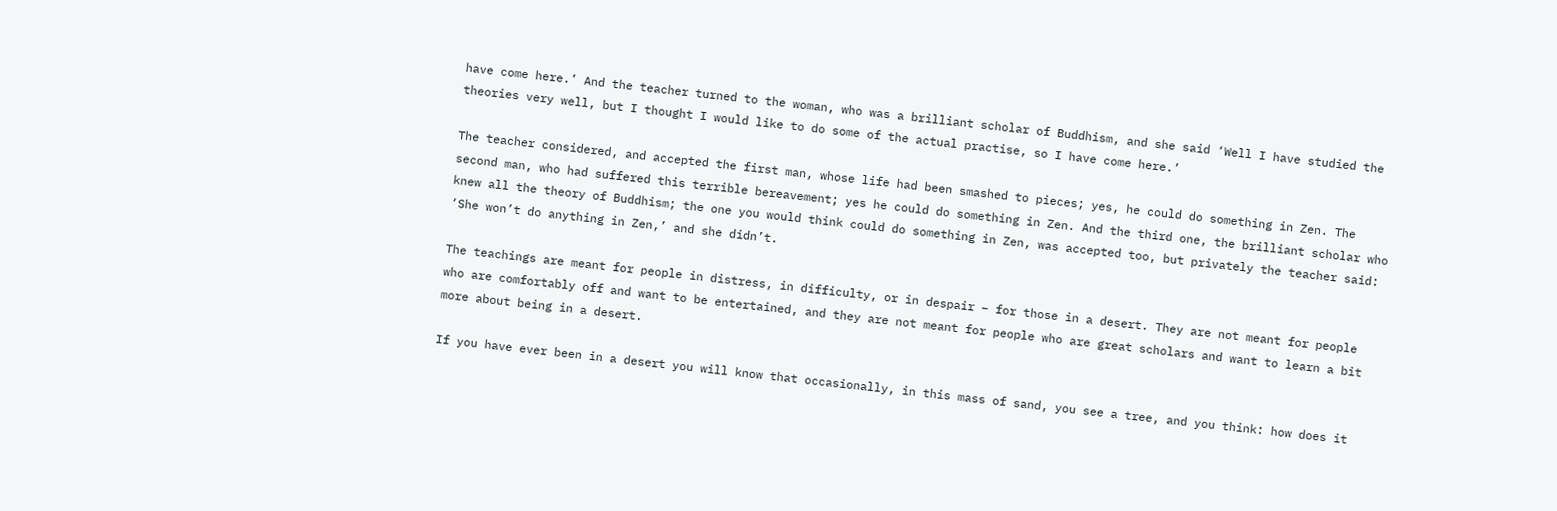have come here.’ And the teacher turned to the woman, who was a brilliant scholar of Buddhism, and she said ‘Well I have studied the theories very well, but I thought I would like to do some of the actual practise, so I have come here.’

The teacher considered, and accepted the first man, whose life had been smashed to pieces; yes, he could do something in Zen. The second man, who had suffered this terrible bereavement; yes he could do something in Zen. And the third one, the brilliant scholar who knew all the theory of Buddhism; the one you would think could do something in Zen, was accepted too, but privately the teacher said: ‘She won’t do anything in Zen,’ and she didn’t.

The teachings are meant for people in distress, in difficulty, or in despair – for those in a desert. They are not meant for people who are comfortably off and want to be entertained, and they are not meant for people who are great scholars and want to learn a bit more about being in a desert.

If you have ever been in a desert you will know that occasionally, in this mass of sand, you see a tree, and you think: how does it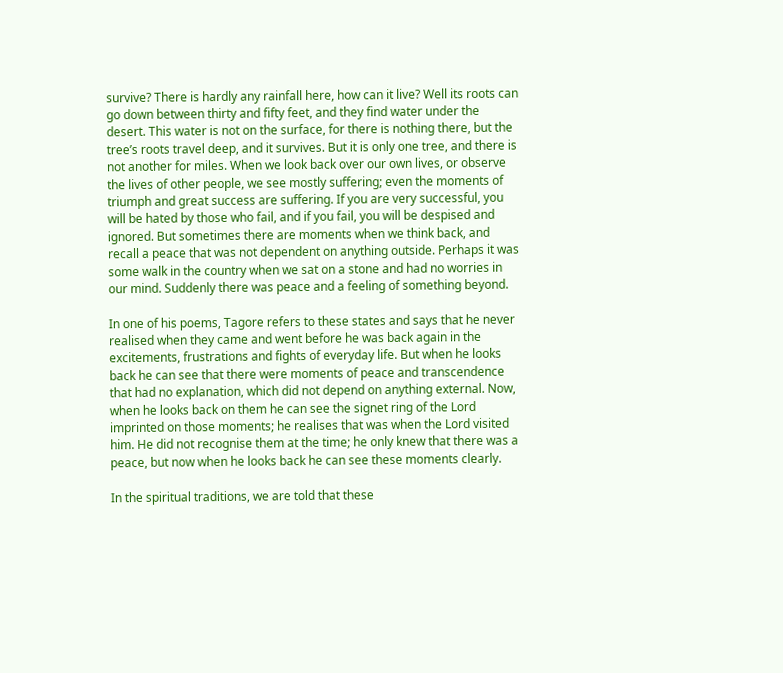survive? There is hardly any rainfall here, how can it live? Well its roots can go down between thirty and fifty feet, and they find water under the desert. This water is not on the surface, for there is nothing there, but the tree’s roots travel deep, and it survives. But it is only one tree, and there is not another for miles. When we look back over our own lives, or observe the lives of other people, we see mostly suffering; even the moments of triumph and great success are suffering. If you are very successful, you will be hated by those who fail, and if you fail, you will be despised and ignored. But sometimes there are moments when we think back, and recall a peace that was not dependent on anything outside. Perhaps it was some walk in the country when we sat on a stone and had no worries in our mind. Suddenly there was peace and a feeling of something beyond.

In one of his poems, Tagore refers to these states and says that he never realised when they came and went before he was back again in the excitements, frustrations and fights of everyday life. But when he looks back he can see that there were moments of peace and transcendence that had no explanation, which did not depend on anything external. Now, when he looks back on them he can see the signet ring of the Lord imprinted on those moments; he realises that was when the Lord visited him. He did not recognise them at the time; he only knew that there was a peace, but now when he looks back he can see these moments clearly.

In the spiritual traditions, we are told that these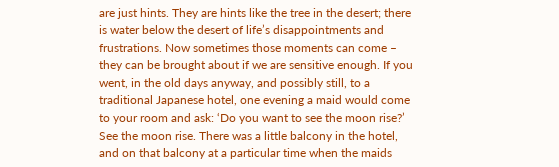are just hints. They are hints like the tree in the desert; there is water below the desert of life’s disappointments and frustrations. Now sometimes those moments can come – they can be brought about if we are sensitive enough. If you went, in the old days anyway, and possibly still, to a traditional Japanese hotel, one evening a maid would come to your room and ask: ‘Do you want to see the moon rise?’ See the moon rise. There was a little balcony in the hotel, and on that balcony at a particular time when the maids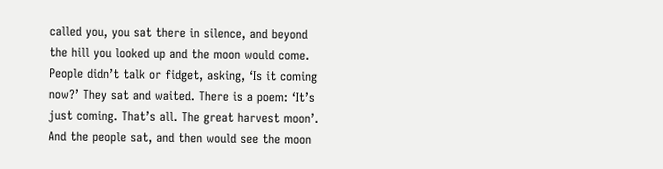called you, you sat there in silence, and beyond the hill you looked up and the moon would come. People didn’t talk or fidget, asking, ‘Is it coming now?’ They sat and waited. There is a poem: ‘It’s just coming. That’s all. The great harvest moon’. And the people sat, and then would see the moon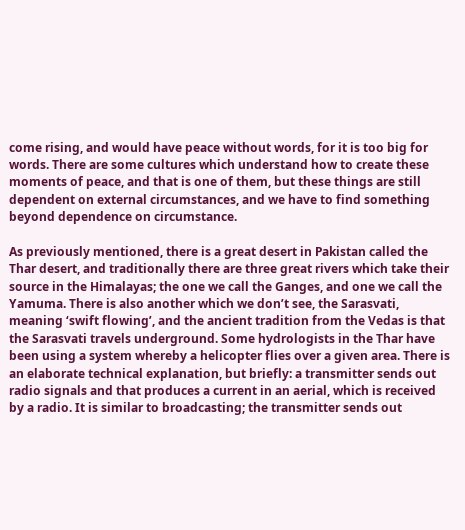come rising, and would have peace without words, for it is too big for words. There are some cultures which understand how to create these moments of peace, and that is one of them, but these things are still dependent on external circumstances, and we have to find something beyond dependence on circumstance.

As previously mentioned, there is a great desert in Pakistan called the Thar desert, and traditionally there are three great rivers which take their source in the Himalayas; the one we call the Ganges, and one we call the Yamuma. There is also another which we don’t see, the Sarasvati, meaning ‘swift flowing’, and the ancient tradition from the Vedas is that the Sarasvati travels underground. Some hydrologists in the Thar have been using a system whereby a helicopter flies over a given area. There is an elaborate technical explanation, but briefly: a transmitter sends out radio signals and that produces a current in an aerial, which is received by a radio. It is similar to broadcasting; the transmitter sends out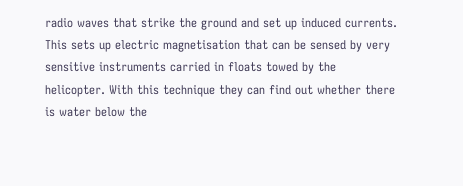radio waves that strike the ground and set up induced currents. This sets up electric magnetisation that can be sensed by very sensitive instruments carried in floats towed by the helicopter. With this technique they can find out whether there is water below the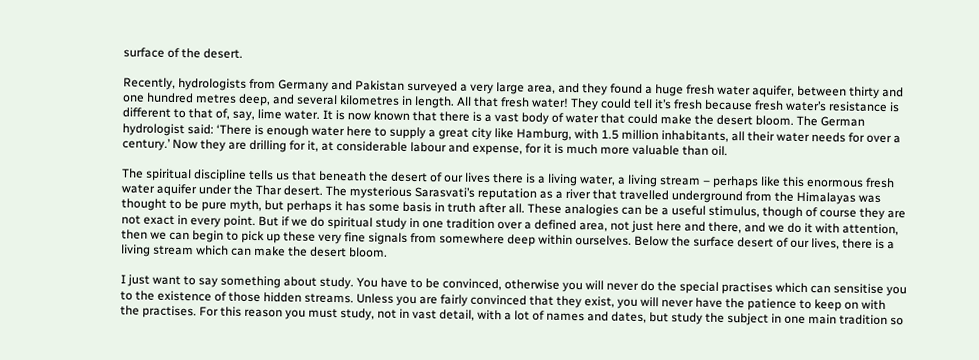surface of the desert.

Recently, hydrologists from Germany and Pakistan surveyed a very large area, and they found a huge fresh water aquifer, between thirty and one hundred metres deep, and several kilometres in length. All that fresh water! They could tell it’s fresh because fresh water’s resistance is different to that of, say, lime water. It is now known that there is a vast body of water that could make the desert bloom. The German hydrologist said: ‘There is enough water here to supply a great city like Hamburg, with 1.5 million inhabitants, all their water needs for over a century.’ Now they are drilling for it, at considerable labour and expense, for it is much more valuable than oil.

The spiritual discipline tells us that beneath the desert of our lives there is a living water, a living stream – perhaps like this enormous fresh water aquifer under the Thar desert. The mysterious Sarasvati’s reputation as a river that travelled underground from the Himalayas was thought to be pure myth, but perhaps it has some basis in truth after all. These analogies can be a useful stimulus, though of course they are not exact in every point. But if we do spiritual study in one tradition over a defined area, not just here and there, and we do it with attention, then we can begin to pick up these very fine signals from somewhere deep within ourselves. Below the surface desert of our lives, there is a living stream which can make the desert bloom.

I just want to say something about study. You have to be convinced, otherwise you will never do the special practises which can sensitise you to the existence of those hidden streams. Unless you are fairly convinced that they exist, you will never have the patience to keep on with the practises. For this reason you must study, not in vast detail, with a lot of names and dates, but study the subject in one main tradition so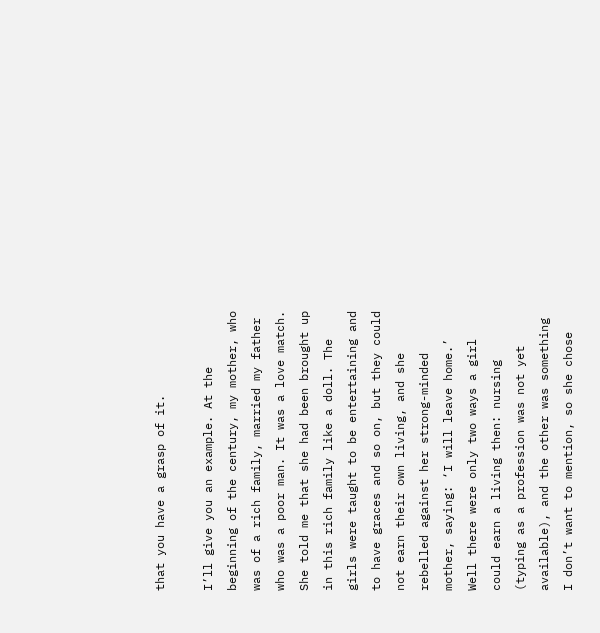that you have a grasp of it.

I’ll give you an example. At the beginning of the century, my mother, who was of a rich family, married my father who was a poor man. It was a love match. She told me that she had been brought up in this rich family like a doll. The girls were taught to be entertaining and to have graces and so on, but they could not earn their own living, and she rebelled against her strong-minded mother, saying: ‘I will leave home.’ Well there were only two ways a girl could earn a living then: nursing (typing as a profession was not yet available), and the other was something I don’t want to mention, so she chose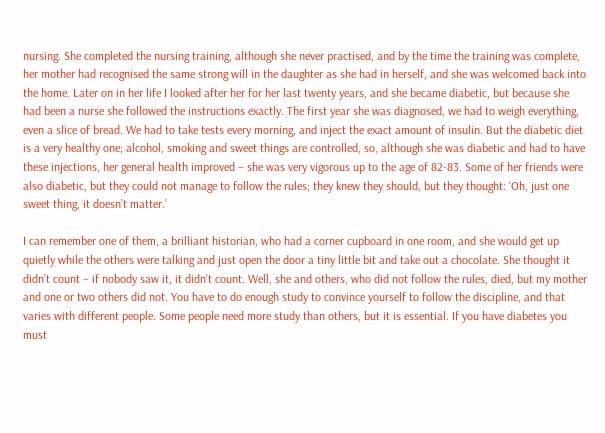nursing. She completed the nursing training, although she never practised, and by the time the training was complete, her mother had recognised the same strong will in the daughter as she had in herself, and she was welcomed back into the home. Later on in her life I looked after her for her last twenty years, and she became diabetic, but because she had been a nurse she followed the instructions exactly. The first year she was diagnosed, we had to weigh everything, even a slice of bread. We had to take tests every morning, and inject the exact amount of insulin. But the diabetic diet is a very healthy one; alcohol, smoking and sweet things are controlled, so, although she was diabetic and had to have these injections, her general health improved – she was very vigorous up to the age of 82-83. Some of her friends were also diabetic, but they could not manage to follow the rules; they knew they should, but they thought: ‘Oh, just one sweet thing, it doesn’t matter.’

I can remember one of them, a brilliant historian, who had a corner cupboard in one room, and she would get up quietly while the others were talking and just open the door a tiny little bit and take out a chocolate. She thought it didn’t count – if nobody saw it, it didn’t count. Well, she and others, who did not follow the rules, died, but my mother and one or two others did not. You have to do enough study to convince yourself to follow the discipline, and that varies with different people. Some people need more study than others, but it is essential. If you have diabetes you must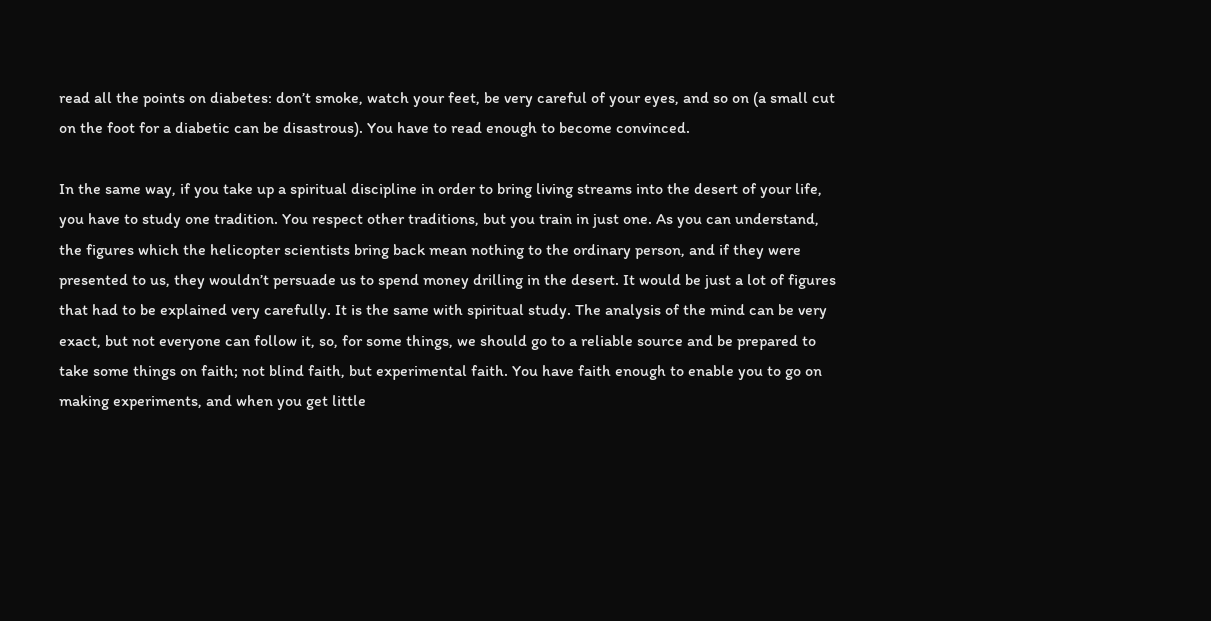read all the points on diabetes: don’t smoke, watch your feet, be very careful of your eyes, and so on (a small cut on the foot for a diabetic can be disastrous). You have to read enough to become convinced.

In the same way, if you take up a spiritual discipline in order to bring living streams into the desert of your life, you have to study one tradition. You respect other traditions, but you train in just one. As you can understand, the figures which the helicopter scientists bring back mean nothing to the ordinary person, and if they were presented to us, they wouldn’t persuade us to spend money drilling in the desert. It would be just a lot of figures that had to be explained very carefully. It is the same with spiritual study. The analysis of the mind can be very exact, but not everyone can follow it, so, for some things, we should go to a reliable source and be prepared to take some things on faith; not blind faith, but experimental faith. You have faith enough to enable you to go on making experiments, and when you get little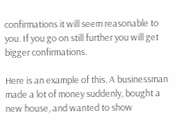confirmations it will seem reasonable to you. If you go on still further you will get bigger confirmations.

Here is an example of this. A businessman made a lot of money suddenly, bought a new house, and wanted to show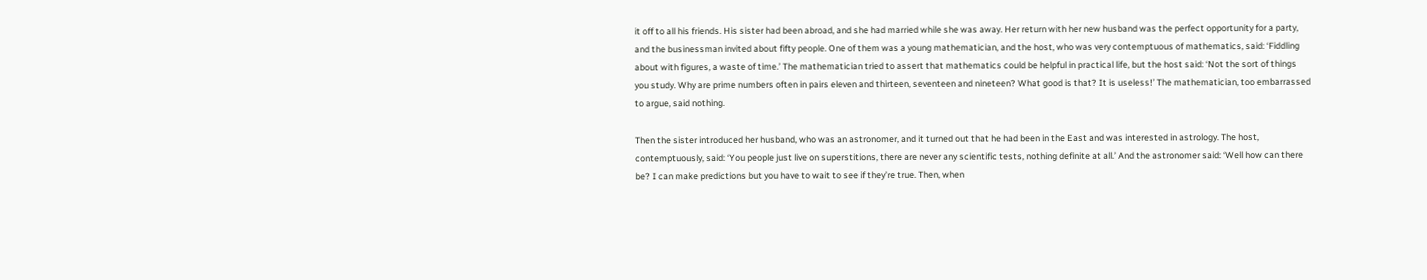it off to all his friends. His sister had been abroad, and she had married while she was away. Her return with her new husband was the perfect opportunity for a party, and the businessman invited about fifty people. One of them was a young mathematician, and the host, who was very contemptuous of mathematics, said: ‘Fiddling about with figures, a waste of time.’ The mathematician tried to assert that mathematics could be helpful in practical life, but the host said: ‘Not the sort of things you study. Why are prime numbers often in pairs eleven and thirteen, seventeen and nineteen? What good is that? It is useless!’ The mathematician, too embarrassed to argue, said nothing.

Then the sister introduced her husband, who was an astronomer, and it turned out that he had been in the East and was interested in astrology. The host, contemptuously, said: ‘You people just live on superstitions, there are never any scientific tests, nothing definite at all.’ And the astronomer said: ‘Well how can there be? I can make predictions but you have to wait to see if they’re true. Then, when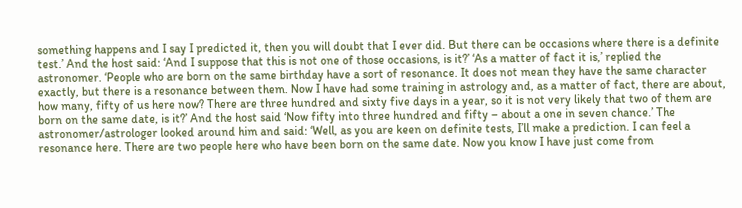something happens and I say I predicted it, then you will doubt that I ever did. But there can be occasions where there is a definite test.’ And the host said: ‘And I suppose that this is not one of those occasions, is it?’ ‘As a matter of fact it is,’ replied the astronomer. ‘People who are born on the same birthday have a sort of resonance. It does not mean they have the same character exactly, but there is a resonance between them. Now I have had some training in astrology and, as a matter of fact, there are about, how many, fifty of us here now? There are three hundred and sixty five days in a year, so it is not very likely that two of them are born on the same date, is it?’ And the host said ‘Now fifty into three hundred and fifty – about a one in seven chance.’ The astronomer/astrologer looked around him and said: ‘Well, as you are keen on definite tests, I’ll make a prediction. I can feel a resonance here. There are two people here who have been born on the same date. Now you know I have just come from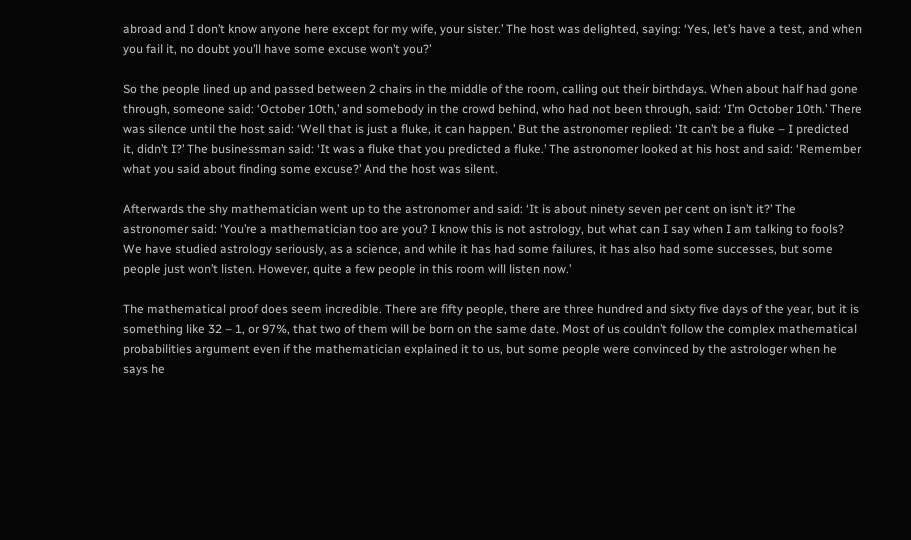abroad and I don’t know anyone here except for my wife, your sister.’ The host was delighted, saying: ‘Yes, let’s have a test, and when you fail it, no doubt you’ll have some excuse won’t you?’

So the people lined up and passed between 2 chairs in the middle of the room, calling out their birthdays. When about half had gone through, someone said: ‘October 10th,’ and somebody in the crowd behind, who had not been through, said: ‘I’m October 10th.’ There was silence until the host said: ‘Well that is just a fluke, it can happen.’ But the astronomer replied: ‘It can’t be a fluke – I predicted it, didn’t I?’ The businessman said: ‘It was a fluke that you predicted a fluke.’ The astronomer looked at his host and said: ‘Remember what you said about finding some excuse?’ And the host was silent.

Afterwards the shy mathematician went up to the astronomer and said: ‘It is about ninety seven per cent on isn’t it?’ The astronomer said: ‘You’re a mathematician too are you? I know this is not astrology, but what can I say when I am talking to fools? We have studied astrology seriously, as a science, and while it has had some failures, it has also had some successes, but some people just won’t listen. However, quite a few people in this room will listen now.’

The mathematical proof does seem incredible. There are fifty people, there are three hundred and sixty five days of the year, but it is something like 32 – 1, or 97%, that two of them will be born on the same date. Most of us couldn’t follow the complex mathematical probabilities argument even if the mathematician explained it to us, but some people were convinced by the astrologer when he says he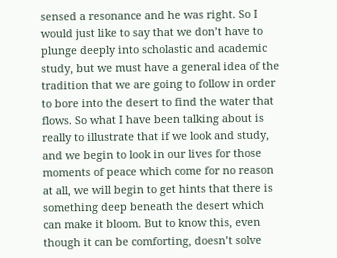sensed a resonance and he was right. So I would just like to say that we don’t have to plunge deeply into scholastic and academic study, but we must have a general idea of the tradition that we are going to follow in order to bore into the desert to find the water that flows. So what I have been talking about is really to illustrate that if we look and study, and we begin to look in our lives for those moments of peace which come for no reason at all, we will begin to get hints that there is something deep beneath the desert which can make it bloom. But to know this, even though it can be comforting, doesn’t solve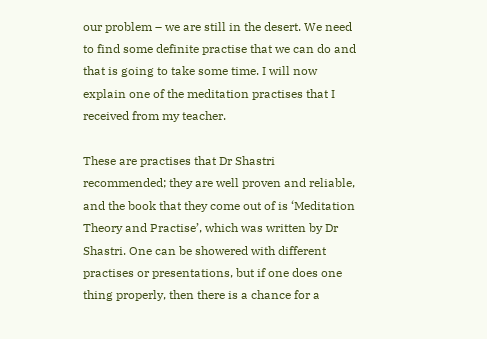our problem – we are still in the desert. We need to find some definite practise that we can do and that is going to take some time. I will now explain one of the meditation practises that I received from my teacher.

These are practises that Dr Shastri recommended; they are well proven and reliable, and the book that they come out of is ‘Meditation Theory and Practise’, which was written by Dr Shastri. One can be showered with different practises or presentations, but if one does one thing properly, then there is a chance for a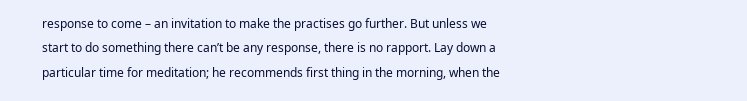response to come – an invitation to make the practises go further. But unless we start to do something there can’t be any response, there is no rapport. Lay down a particular time for meditation; he recommends first thing in the morning, when the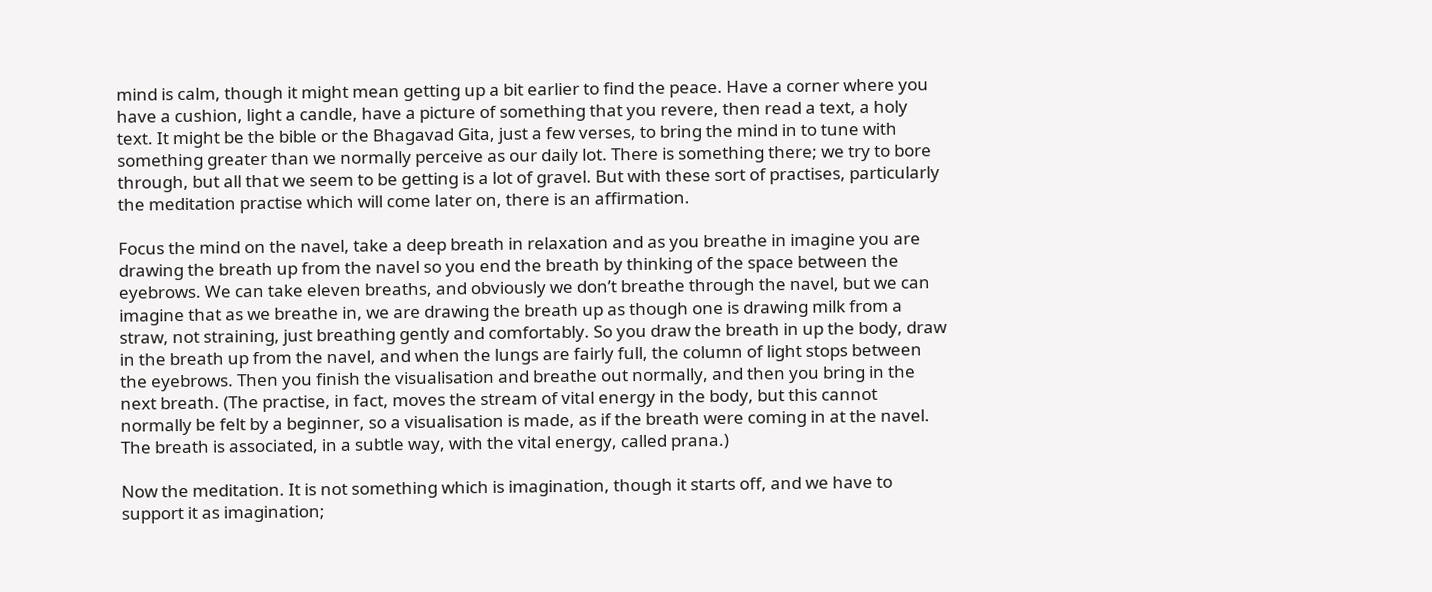mind is calm, though it might mean getting up a bit earlier to find the peace. Have a corner where you have a cushion, light a candle, have a picture of something that you revere, then read a text, a holy text. It might be the bible or the Bhagavad Gita, just a few verses, to bring the mind in to tune with something greater than we normally perceive as our daily lot. There is something there; we try to bore through, but all that we seem to be getting is a lot of gravel. But with these sort of practises, particularly the meditation practise which will come later on, there is an affirmation.

Focus the mind on the navel, take a deep breath in relaxation and as you breathe in imagine you are drawing the breath up from the navel so you end the breath by thinking of the space between the eyebrows. We can take eleven breaths, and obviously we don’t breathe through the navel, but we can imagine that as we breathe in, we are drawing the breath up as though one is drawing milk from a straw, not straining, just breathing gently and comfortably. So you draw the breath in up the body, draw in the breath up from the navel, and when the lungs are fairly full, the column of light stops between the eyebrows. Then you finish the visualisation and breathe out normally, and then you bring in the next breath. (The practise, in fact, moves the stream of vital energy in the body, but this cannot normally be felt by a beginner, so a visualisation is made, as if the breath were coming in at the navel. The breath is associated, in a subtle way, with the vital energy, called prana.)

Now the meditation. It is not something which is imagination, though it starts off, and we have to support it as imagination;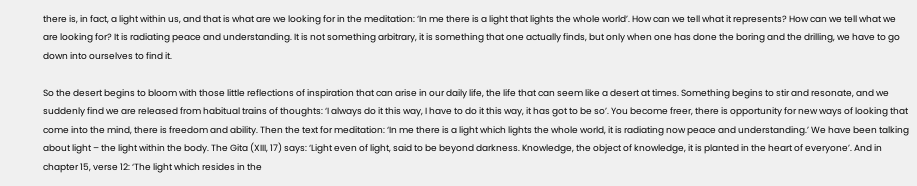there is, in fact, a light within us, and that is what are we looking for in the meditation: ‘In me there is a light that lights the whole world’. How can we tell what it represents? How can we tell what we are looking for? It is radiating peace and understanding. It is not something arbitrary, it is something that one actually finds, but only when one has done the boring and the drilling, we have to go down into ourselves to find it.

So the desert begins to bloom with those little reflections of inspiration that can arise in our daily life, the life that can seem like a desert at times. Something begins to stir and resonate, and we suddenly find we are released from habitual trains of thoughts: ‘I always do it this way, I have to do it this way, it has got to be so’. You become freer, there is opportunity for new ways of looking that come into the mind, there is freedom and ability. Then the text for meditation: ‘In me there is a light which lights the whole world, it is radiating now peace and understanding.’ We have been talking about light – the light within the body. The Gita (XIII, 17) says: ‘Light even of light, said to be beyond darkness. Knowledge, the object of knowledge, it is planted in the heart of everyone’. And in chapter 15, verse 12: ‘The light which resides in the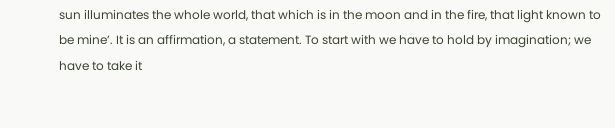sun illuminates the whole world, that which is in the moon and in the fire, that light known to be mine’. It is an affirmation, a statement. To start with we have to hold by imagination; we have to take it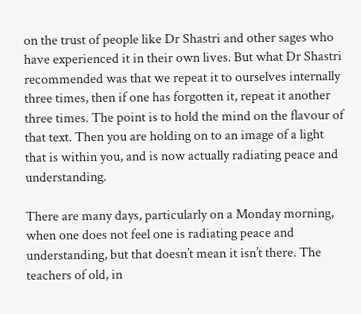on the trust of people like Dr Shastri and other sages who have experienced it in their own lives. But what Dr Shastri recommended was that we repeat it to ourselves internally three times, then if one has forgotten it, repeat it another three times. The point is to hold the mind on the flavour of that text. Then you are holding on to an image of a light that is within you, and is now actually radiating peace and understanding.

There are many days, particularly on a Monday morning, when one does not feel one is radiating peace and understanding, but that doesn’t mean it isn’t there. The teachers of old, in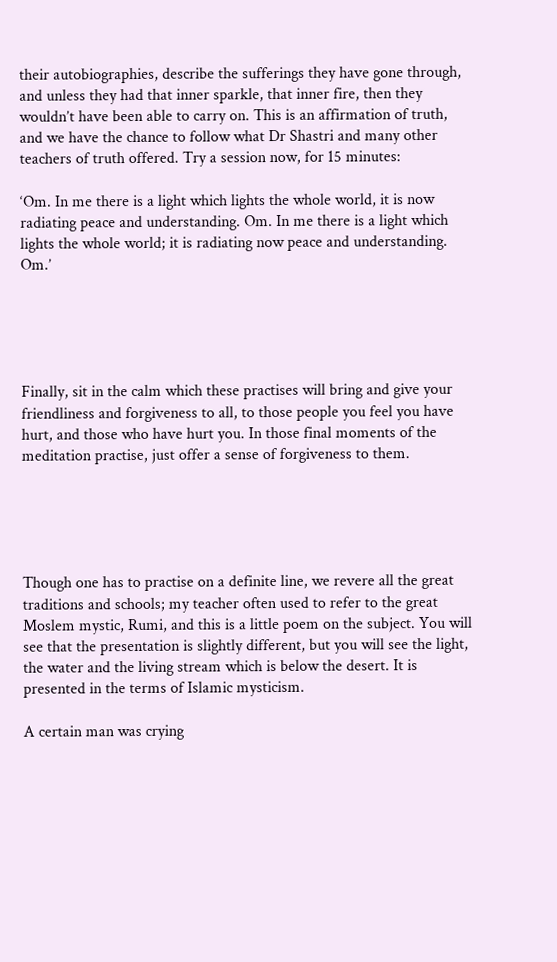their autobiographies, describe the sufferings they have gone through, and unless they had that inner sparkle, that inner fire, then they wouldn’t have been able to carry on. This is an affirmation of truth, and we have the chance to follow what Dr Shastri and many other teachers of truth offered. Try a session now, for 15 minutes:

‘Om. In me there is a light which lights the whole world, it is now radiating peace and understanding. Om. In me there is a light which lights the whole world; it is radiating now peace and understanding. Om.’





Finally, sit in the calm which these practises will bring and give your friendliness and forgiveness to all, to those people you feel you have hurt, and those who have hurt you. In those final moments of the meditation practise, just offer a sense of forgiveness to them.





Though one has to practise on a definite line, we revere all the great traditions and schools; my teacher often used to refer to the great Moslem mystic, Rumi, and this is a little poem on the subject. You will see that the presentation is slightly different, but you will see the light, the water and the living stream which is below the desert. It is presented in the terms of Islamic mysticism.

A certain man was crying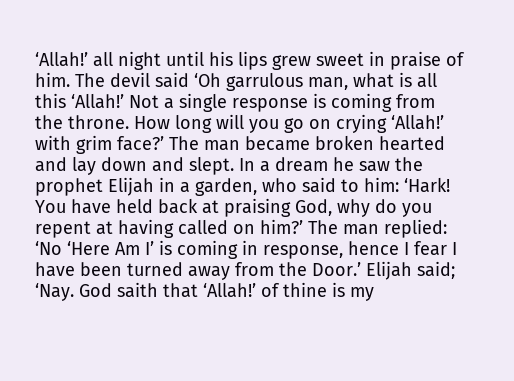‘Allah!’ all night until his lips grew sweet in praise of him. The devil said ‘Oh garrulous man, what is all this ‘Allah!’ Not a single response is coming from the throne. How long will you go on crying ‘Allah!’ with grim face?’ The man became broken hearted and lay down and slept. In a dream he saw the prophet Elijah in a garden, who said to him: ‘Hark! You have held back at praising God, why do you repent at having called on him?’ The man replied: ‘No ‘Here Am I’ is coming in response, hence I fear I have been turned away from the Door.’ Elijah said; ‘Nay. God saith that ‘Allah!’ of thine is my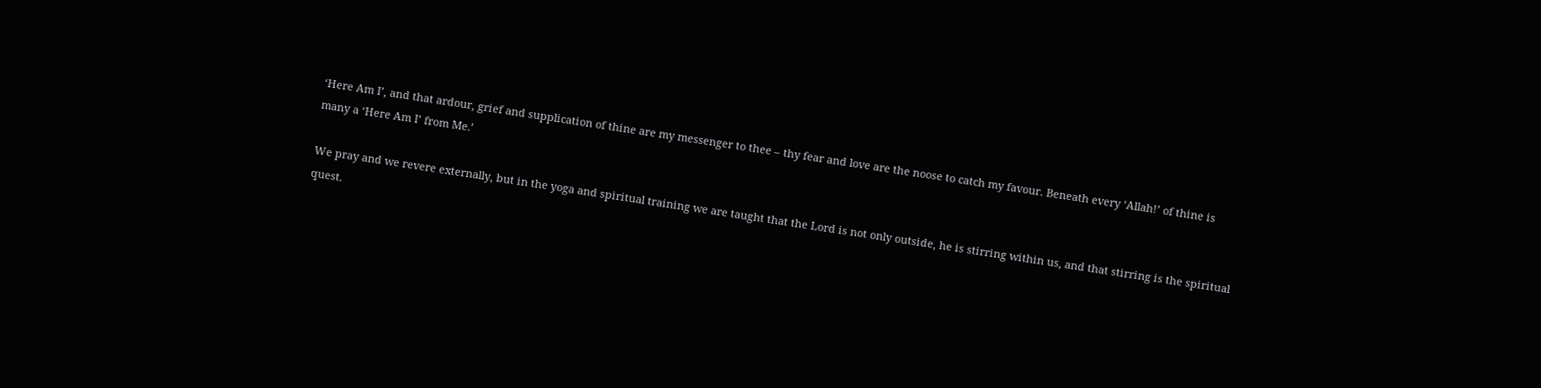‘Here Am I’, and that ardour, grief and supplication of thine are my messenger to thee – thy fear and love are the noose to catch my favour. Beneath every ‘Allah!’ of thine is many a ‘Here Am I’ from Me.’

We pray and we revere externally, but in the yoga and spiritual training we are taught that the Lord is not only outside, he is stirring within us, and that stirring is the spiritual quest.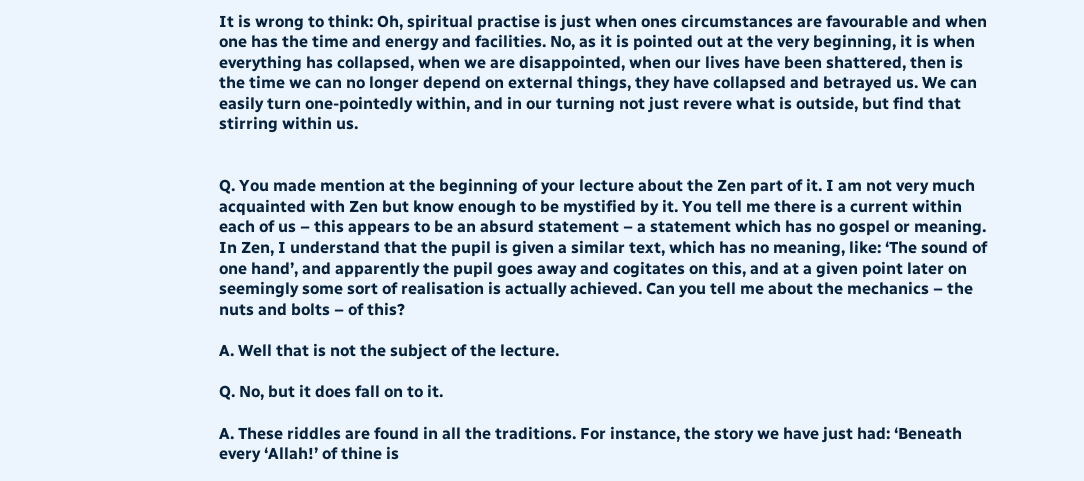It is wrong to think: Oh, spiritual practise is just when ones circumstances are favourable and when one has the time and energy and facilities. No, as it is pointed out at the very beginning, it is when everything has collapsed, when we are disappointed, when our lives have been shattered, then is the time we can no longer depend on external things, they have collapsed and betrayed us. We can easily turn one-pointedly within, and in our turning not just revere what is outside, but find that stirring within us.


Q. You made mention at the beginning of your lecture about the Zen part of it. I am not very much acquainted with Zen but know enough to be mystified by it. You tell me there is a current within each of us – this appears to be an absurd statement – a statement which has no gospel or meaning. In Zen, I understand that the pupil is given a similar text, which has no meaning, like: ‘The sound of one hand’, and apparently the pupil goes away and cogitates on this, and at a given point later on seemingly some sort of realisation is actually achieved. Can you tell me about the mechanics – the nuts and bolts – of this?

A. Well that is not the subject of the lecture.

Q. No, but it does fall on to it.

A. These riddles are found in all the traditions. For instance, the story we have just had: ‘Beneath every ‘Allah!’ of thine is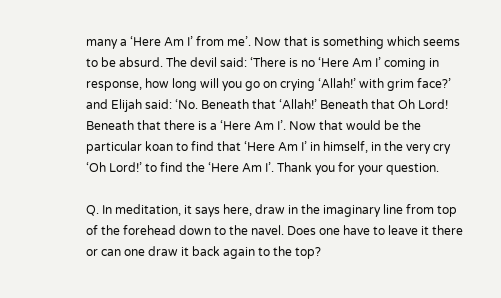many a ‘Here Am I’ from me’. Now that is something which seems to be absurd. The devil said: ‘There is no ‘Here Am I’ coming in response, how long will you go on crying ‘Allah!’ with grim face?’ and Elijah said: ‘No. Beneath that ‘Allah!’ Beneath that Oh Lord! Beneath that there is a ‘Here Am I’. Now that would be the particular koan to find that ‘Here Am I’ in himself, in the very cry ‘Oh Lord!’ to find the ‘Here Am I’. Thank you for your question.

Q. In meditation, it says here, draw in the imaginary line from top of the forehead down to the navel. Does one have to leave it there or can one draw it back again to the top?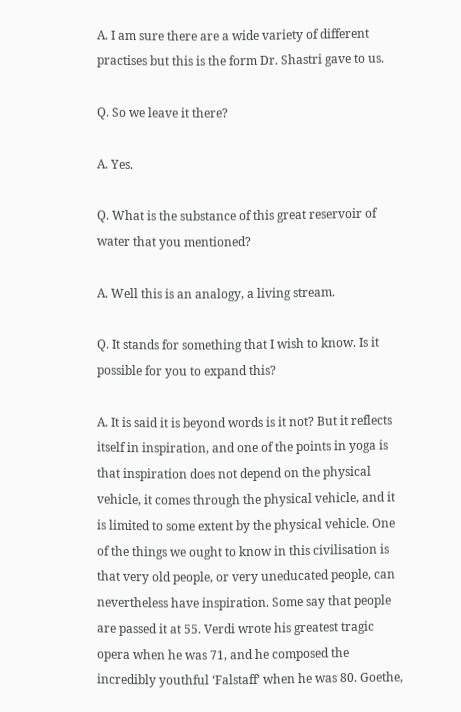A. I am sure there are a wide variety of different practises but this is the form Dr. Shastri gave to us.

Q. So we leave it there?

A. Yes.

Q. What is the substance of this great reservoir of water that you mentioned?

A. Well this is an analogy, a living stream.

Q. It stands for something that I wish to know. Is it possible for you to expand this?

A. It is said it is beyond words is it not? But it reflects itself in inspiration, and one of the points in yoga is that inspiration does not depend on the physical vehicle, it comes through the physical vehicle, and it is limited to some extent by the physical vehicle. One of the things we ought to know in this civilisation is that very old people, or very uneducated people, can nevertheless have inspiration. Some say that people are passed it at 55. Verdi wrote his greatest tragic opera when he was 71, and he composed the incredibly youthful ‘Falstaff’ when he was 80. Goethe,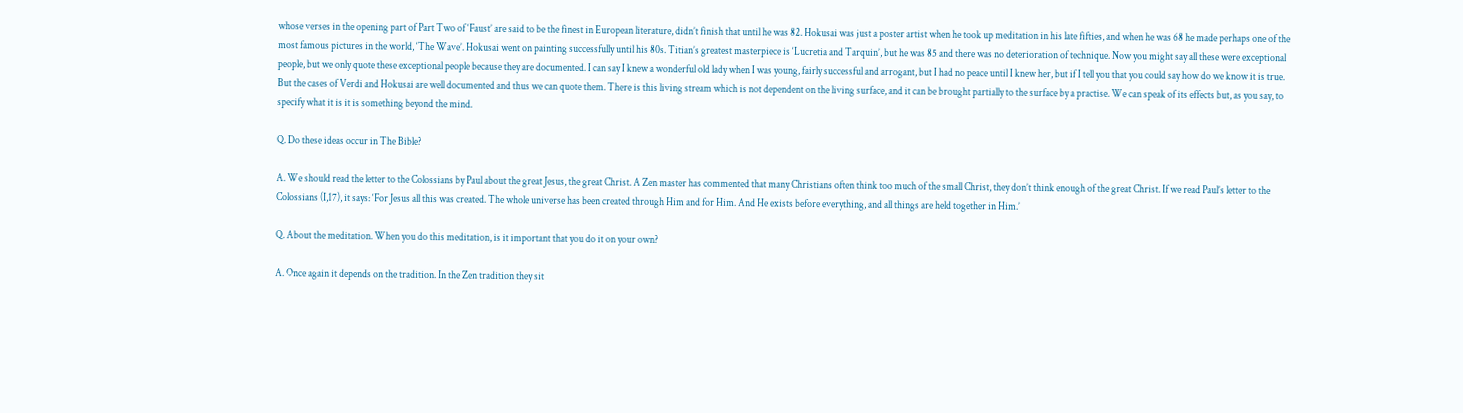whose verses in the opening part of Part Two of ‘Faust’ are said to be the finest in European literature, didn’t finish that until he was 82. Hokusai was just a poster artist when he took up meditation in his late fifties, and when he was 68 he made perhaps one of the most famous pictures in the world, ‘The Wave’. Hokusai went on painting successfully until his 80s. Titian’s greatest masterpiece is ‘Lucretia and Tarquin’, but he was 85 and there was no deterioration of technique. Now you might say all these were exceptional people, but we only quote these exceptional people because they are documented. I can say I knew a wonderful old lady when I was young, fairly successful and arrogant, but I had no peace until I knew her, but if I tell you that you could say how do we know it is true. But the cases of Verdi and Hokusai are well documented and thus we can quote them. There is this living stream which is not dependent on the living surface, and it can be brought partially to the surface by a practise. We can speak of its effects but, as you say, to specify what it is it is something beyond the mind.

Q. Do these ideas occur in The Bible?

A. We should read the letter to the Colossians by Paul about the great Jesus, the great Christ. A Zen master has commented that many Christians often think too much of the small Christ, they don’t think enough of the great Christ. If we read Paul’s letter to the Colossians (I,17), it says: ‘For Jesus all this was created. The whole universe has been created through Him and for Him. And He exists before everything, and all things are held together in Him.’

Q. About the meditation. When you do this meditation, is it important that you do it on your own?

A. Once again it depends on the tradition. In the Zen tradition they sit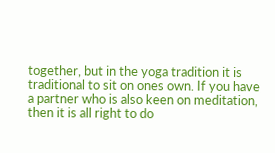together, but in the yoga tradition it is traditional to sit on ones own. If you have a partner who is also keen on meditation, then it is all right to do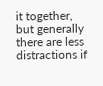it together, but generally there are less distractions if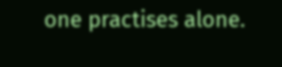one practises alone.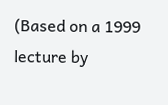(Based on a 1999 lecture by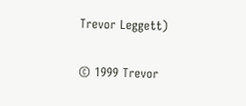Trevor Leggett)

© 1999 Trevor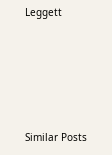Leggett





Similar Posts